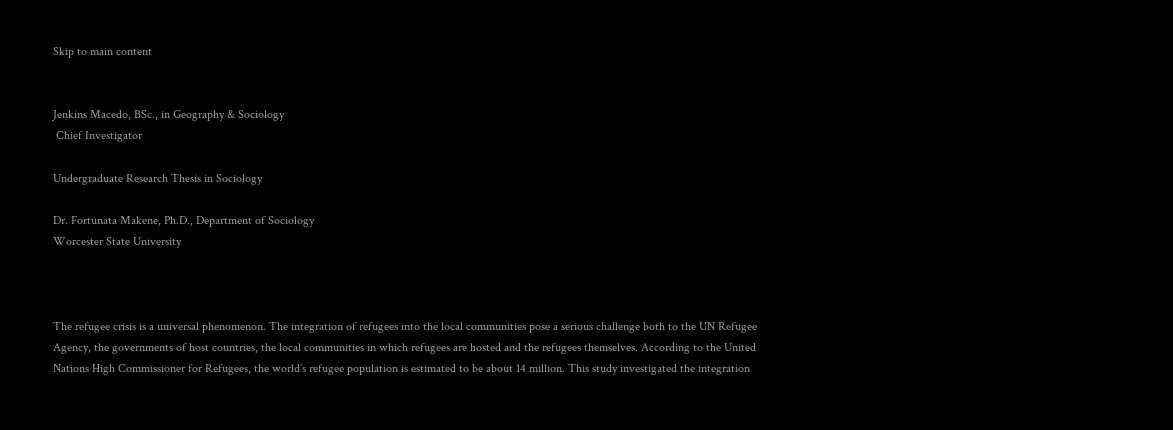Skip to main content


Jenkins Macedo, BSc., in Geography & Sociology
 Chief Investigator

Undergraduate Research Thesis in Sociology

Dr. Fortunata Makene, Ph.D., Department of Sociology
Worcester State University



The refugee crisis is a universal phenomenon. The integration of refugees into the local communities pose a serious challenge both to the UN Refugee Agency, the governments of host countries, the local communities in which refugees are hosted and the refugees themselves. According to the United Nations High Commissioner for Refugees, the world’s refugee population is estimated to be about 14 million. This study investigated the integration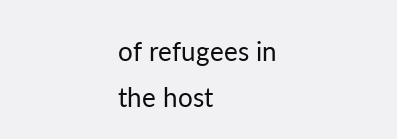of refugees in the host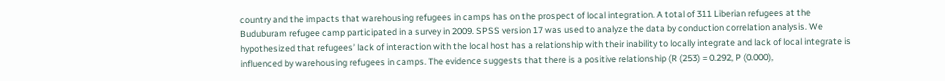country and the impacts that warehousing refugees in camps has on the prospect of local integration. A total of 311 Liberian refugees at the Buduburam refugee camp participated in a survey in 2009. SPSS version 17 was used to analyze the data by conduction correlation analysis. We hypothesized that refugees’ lack of interaction with the local host has a relationship with their inability to locally integrate and lack of local integrate is influenced by warehousing refugees in camps. The evidence suggests that there is a positive relationship (R (253) = 0.292, P (0.000),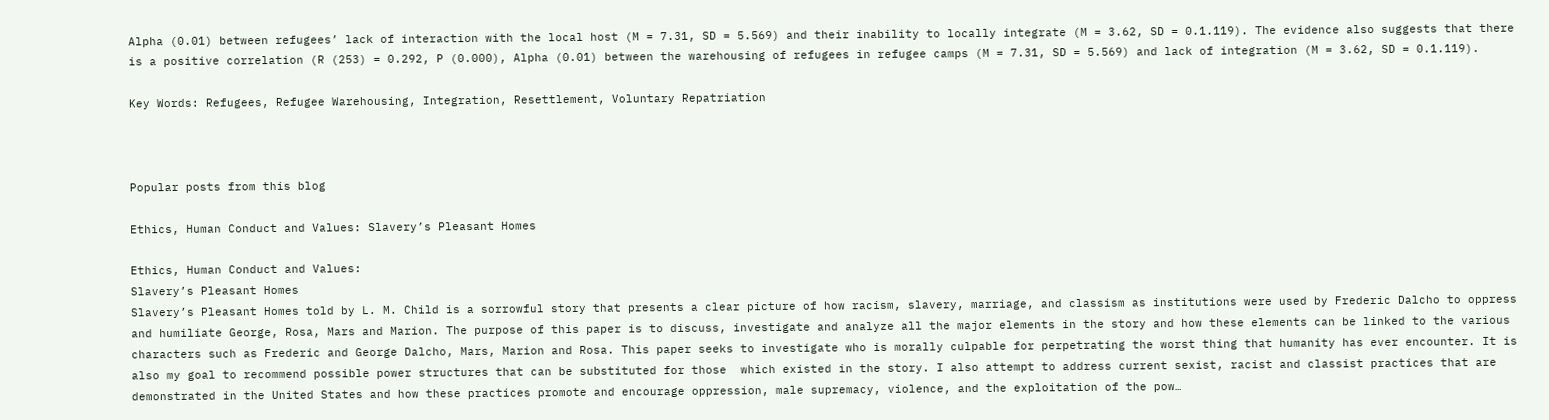Alpha (0.01) between refugees’ lack of interaction with the local host (M = 7.31, SD = 5.569) and their inability to locally integrate (M = 3.62, SD = 0.1.119). The evidence also suggests that there is a positive correlation (R (253) = 0.292, P (0.000), Alpha (0.01) between the warehousing of refugees in refugee camps (M = 7.31, SD = 5.569) and lack of integration (M = 3.62, SD = 0.1.119).

Key Words: Refugees, Refugee Warehousing, Integration, Resettlement, Voluntary Repatriation



Popular posts from this blog

Ethics, Human Conduct and Values: Slavery’s Pleasant Homes

Ethics, Human Conduct and Values:
Slavery’s Pleasant Homes
Slavery’s Pleasant Homes told by L. M. Child is a sorrowful story that presents a clear picture of how racism, slavery, marriage, and classism as institutions were used by Frederic Dalcho to oppress and humiliate George, Rosa, Mars and Marion. The purpose of this paper is to discuss, investigate and analyze all the major elements in the story and how these elements can be linked to the various characters such as Frederic and George Dalcho, Mars, Marion and Rosa. This paper seeks to investigate who is morally culpable for perpetrating the worst thing that humanity has ever encounter. It is also my goal to recommend possible power structures that can be substituted for those  which existed in the story. I also attempt to address current sexist, racist and classist practices that are demonstrated in the United States and how these practices promote and encourage oppression, male supremacy, violence, and the exploitation of the pow…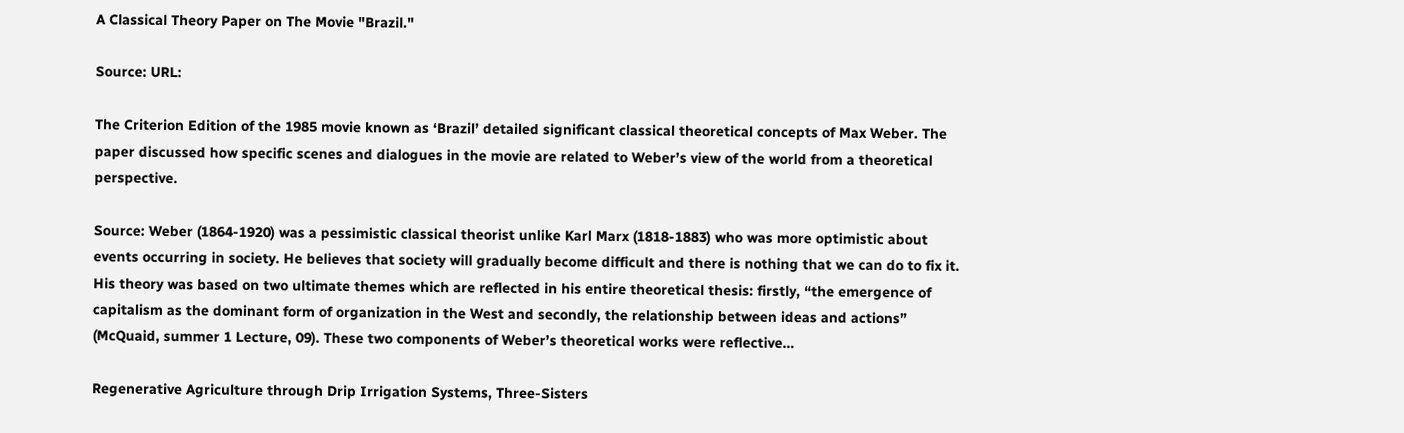A Classical Theory Paper on The Movie "Brazil."

Source: URL:

The Criterion Edition of the 1985 movie known as ‘Brazil’ detailed significant classical theoretical concepts of Max Weber. The paper discussed how specific scenes and dialogues in the movie are related to Weber’s view of the world from a theoretical perspective.

Source: Weber (1864-1920) was a pessimistic classical theorist unlike Karl Marx (1818-1883) who was more optimistic about events occurring in society. He believes that society will gradually become difficult and there is nothing that we can do to fix it. His theory was based on two ultimate themes which are reflected in his entire theoretical thesis: firstly, “the emergence of capitalism as the dominant form of organization in the West and secondly, the relationship between ideas and actions” (McQuaid, summer 1 Lecture, 09). These two components of Weber’s theoretical works were reflective…

Regenerative Agriculture through Drip Irrigation Systems, Three-Sisters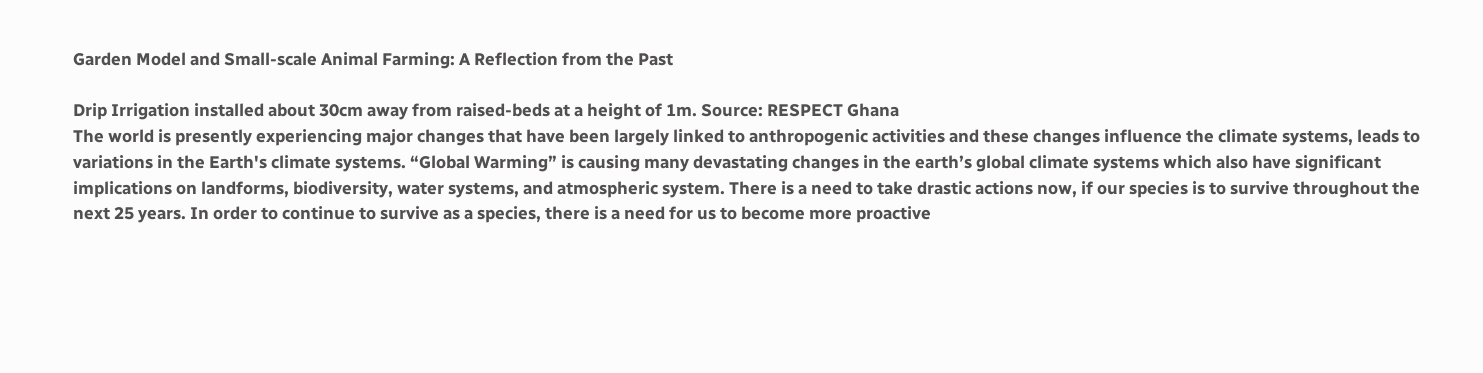Garden Model and Small-scale Animal Farming: A Reflection from the Past

Drip Irrigation installed about 30cm away from raised-beds at a height of 1m. Source: RESPECT Ghana
The world is presently experiencing major changes that have been largely linked to anthropogenic activities and these changes influence the climate systems, leads to variations in the Earth's climate systems. “Global Warming” is causing many devastating changes in the earth’s global climate systems which also have significant implications on landforms, biodiversity, water systems, and atmospheric system. There is a need to take drastic actions now, if our species is to survive throughout the next 25 years. In order to continue to survive as a species, there is a need for us to become more proactive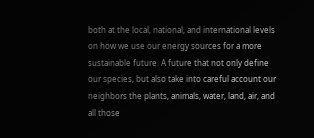both at the local, national, and international levels on how we use our energy sources for a more sustainable future. A future that not only define our species, but also take into careful account our neighbors the plants, animals, water, land, air, and all those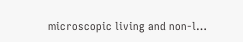microscopic living and non-l…